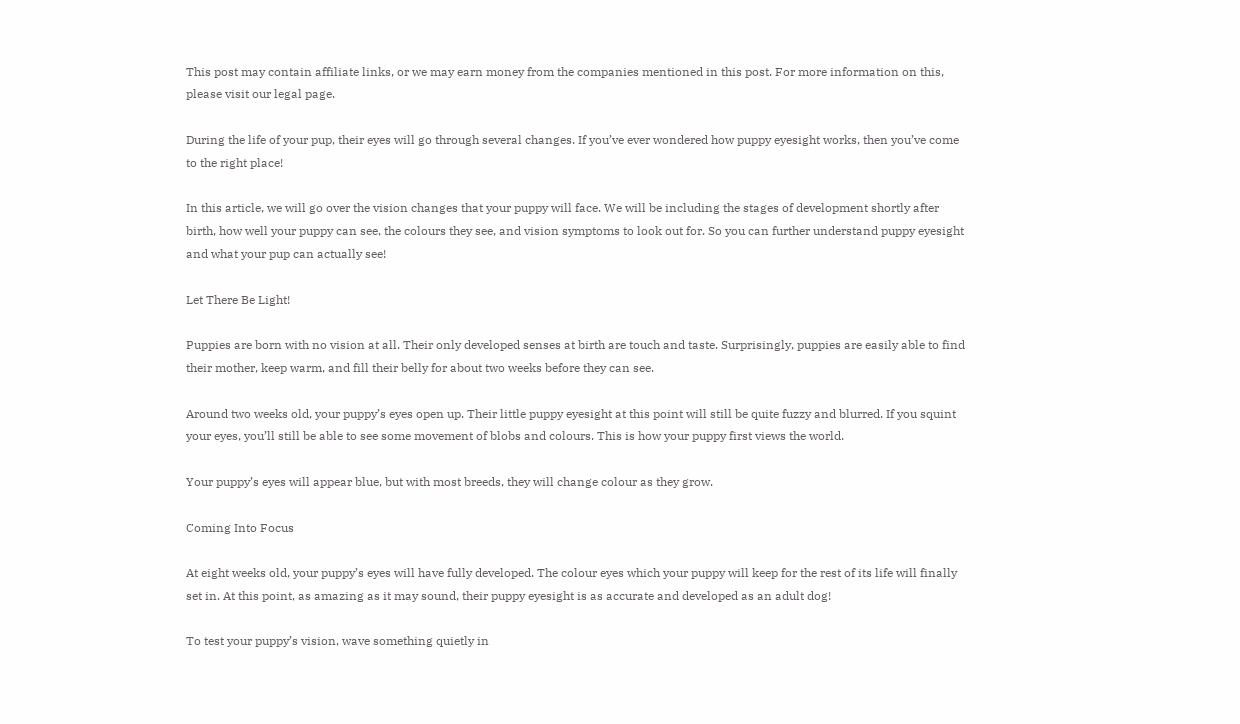This post may contain affiliate links, or we may earn money from the companies mentioned in this post. For more information on this, please visit our legal page.

During the life of your pup, their eyes will go through several changes. If you’ve ever wondered how puppy eyesight works, then you’ve come to the right place!

In this article, we will go over the vision changes that your puppy will face. We will be including the stages of development shortly after birth, how well your puppy can see, the colours they see, and vision symptoms to look out for. So you can further understand puppy eyesight and what your pup can actually see!

Let There Be Light!

Puppies are born with no vision at all. Their only developed senses at birth are touch and taste. Surprisingly, puppies are easily able to find their mother, keep warm, and fill their belly for about two weeks before they can see.

Around two weeks old, your puppy’s eyes open up. Their little puppy eyesight at this point will still be quite fuzzy and blurred. If you squint your eyes, you’ll still be able to see some movement of blobs and colours. This is how your puppy first views the world.

Your puppy’s eyes will appear blue, but with most breeds, they will change colour as they grow.

Coming Into Focus

At eight weeks old, your puppy’s eyes will have fully developed. The colour eyes which your puppy will keep for the rest of its life will finally set in. At this point, as amazing as it may sound, their puppy eyesight is as accurate and developed as an adult dog!

To test your puppy’s vision, wave something quietly in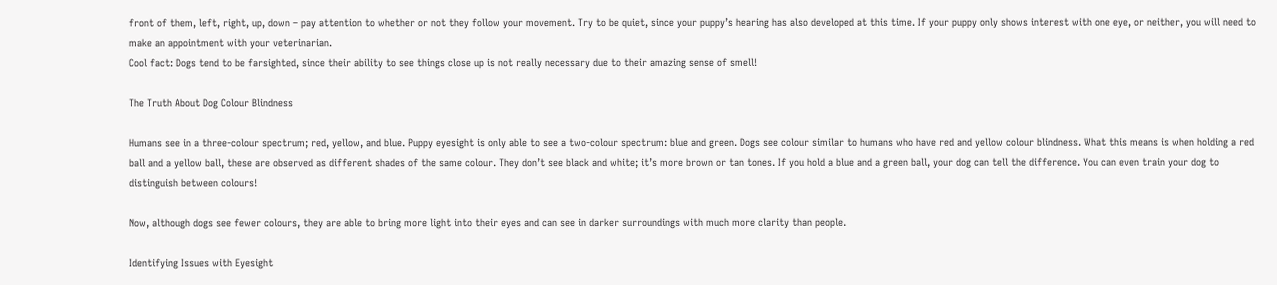front of them, left, right, up, down – pay attention to whether or not they follow your movement. Try to be quiet, since your puppy’s hearing has also developed at this time. If your puppy only shows interest with one eye, or neither, you will need to make an appointment with your veterinarian.
Cool fact: Dogs tend to be farsighted, since their ability to see things close up is not really necessary due to their amazing sense of smell!

The Truth About Dog Colour Blindness

Humans see in a three-colour spectrum; red, yellow, and blue. Puppy eyesight is only able to see a two-colour spectrum: blue and green. Dogs see colour similar to humans who have red and yellow colour blindness. What this means is when holding a red ball and a yellow ball, these are observed as different shades of the same colour. They don’t see black and white; it’s more brown or tan tones. If you hold a blue and a green ball, your dog can tell the difference. You can even train your dog to distinguish between colours!

Now, although dogs see fewer colours, they are able to bring more light into their eyes and can see in darker surroundings with much more clarity than people.

Identifying Issues with Eyesight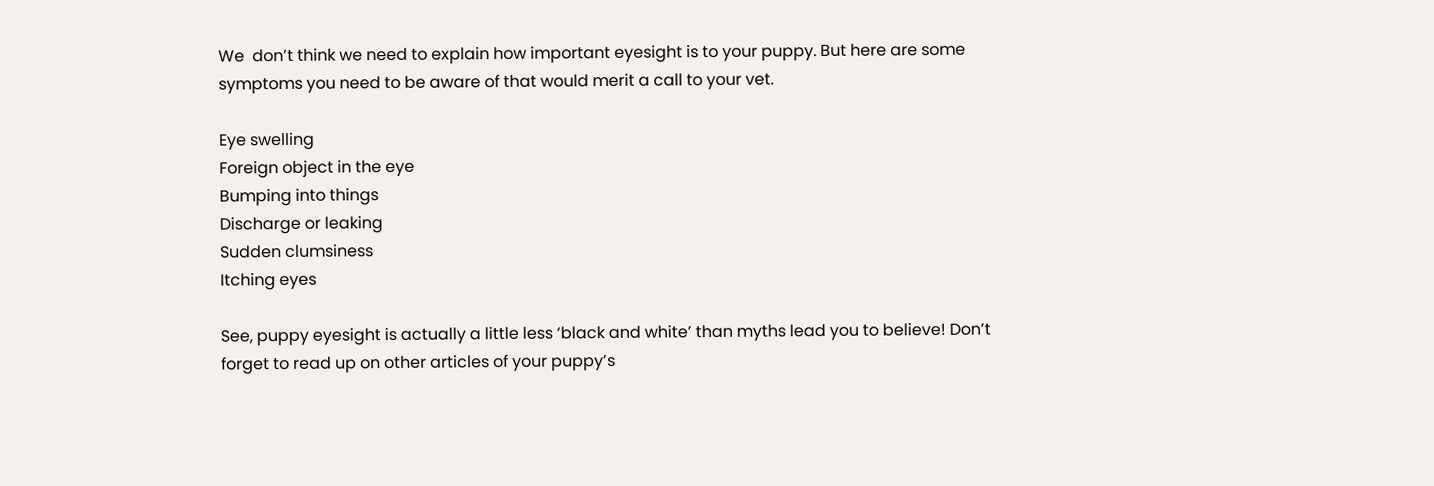We  don’t think we need to explain how important eyesight is to your puppy. But here are some symptoms you need to be aware of that would merit a call to your vet.

Eye swelling
Foreign object in the eye
Bumping into things
Discharge or leaking
Sudden clumsiness
Itching eyes

See, puppy eyesight is actually a little less ‘black and white’ than myths lead you to believe! Don’t forget to read up on other articles of your puppy’s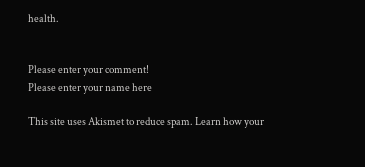health.


Please enter your comment!
Please enter your name here

This site uses Akismet to reduce spam. Learn how your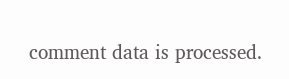comment data is processed.